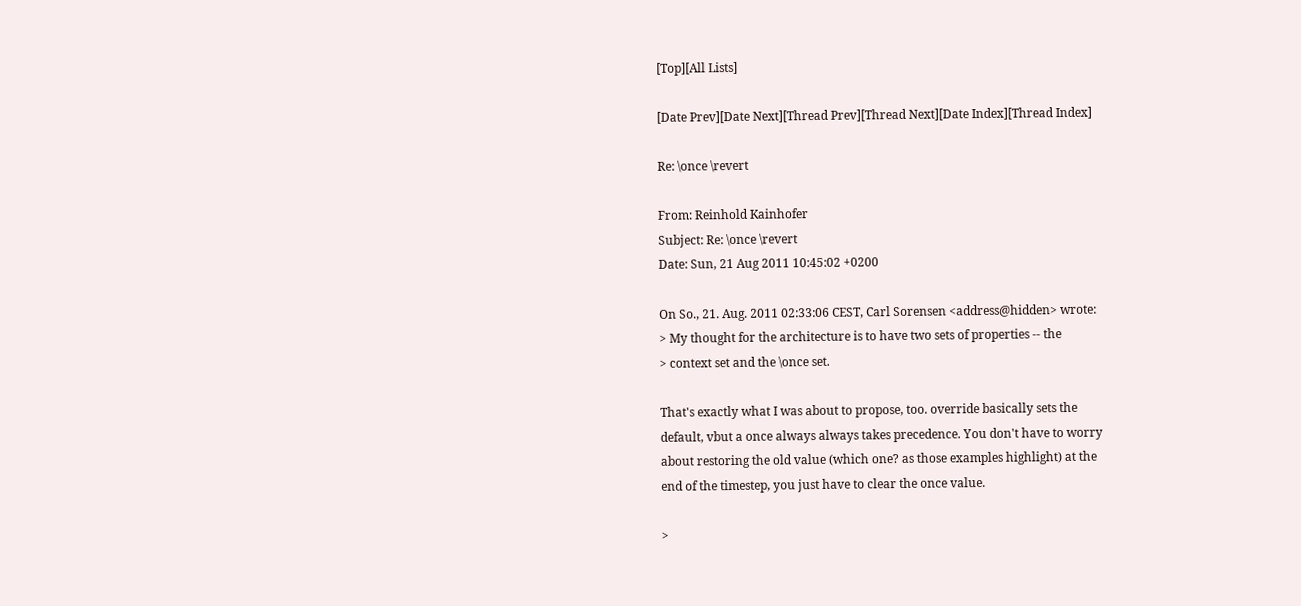[Top][All Lists]

[Date Prev][Date Next][Thread Prev][Thread Next][Date Index][Thread Index]

Re: \once \revert

From: Reinhold Kainhofer
Subject: Re: \once \revert
Date: Sun, 21 Aug 2011 10:45:02 +0200

On So., 21. Aug. 2011 02:33:06 CEST, Carl Sorensen <address@hidden> wrote:
> My thought for the architecture is to have two sets of properties -- the
> context set and the \once set.

That's exactly what I was about to propose, too. override basically sets the
default, vbut a once always always takes precedence. You don't have to worry
about restoring the old value (which one? as those examples highlight) at the
end of the timestep, you just have to clear the once value.

>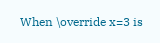When \override x=3 is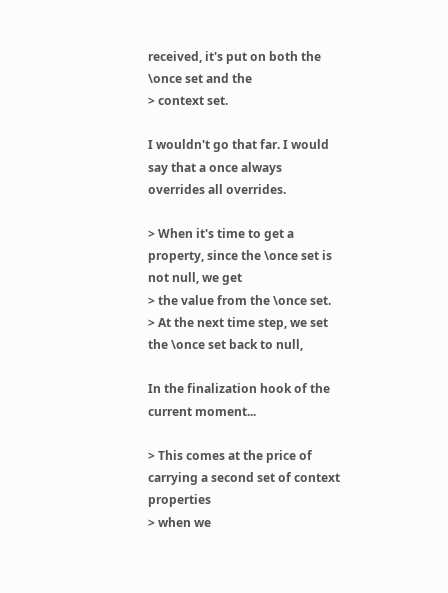received, it's put on both the \once set and the
> context set.

I wouldn't go that far. I would say that a once always overrides all overrides.

> When it's time to get a property, since the \once set is not null, we get
> the value from the \once set.
> At the next time step, we set the \once set back to null,

In the finalization hook of the current moment...

> This comes at the price of carrying a second set of context properties
> when we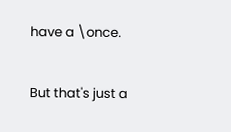have a \once.

But that's just a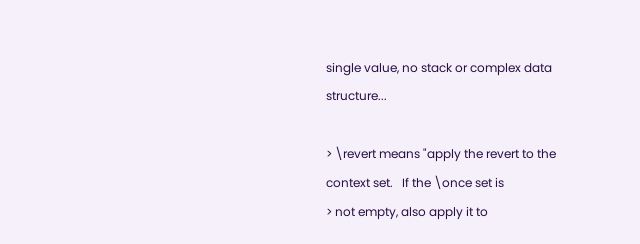single value, no stack or complex data structure...

> \revert means "apply the revert to the context set.   If the \once set is
> not empty, also apply it to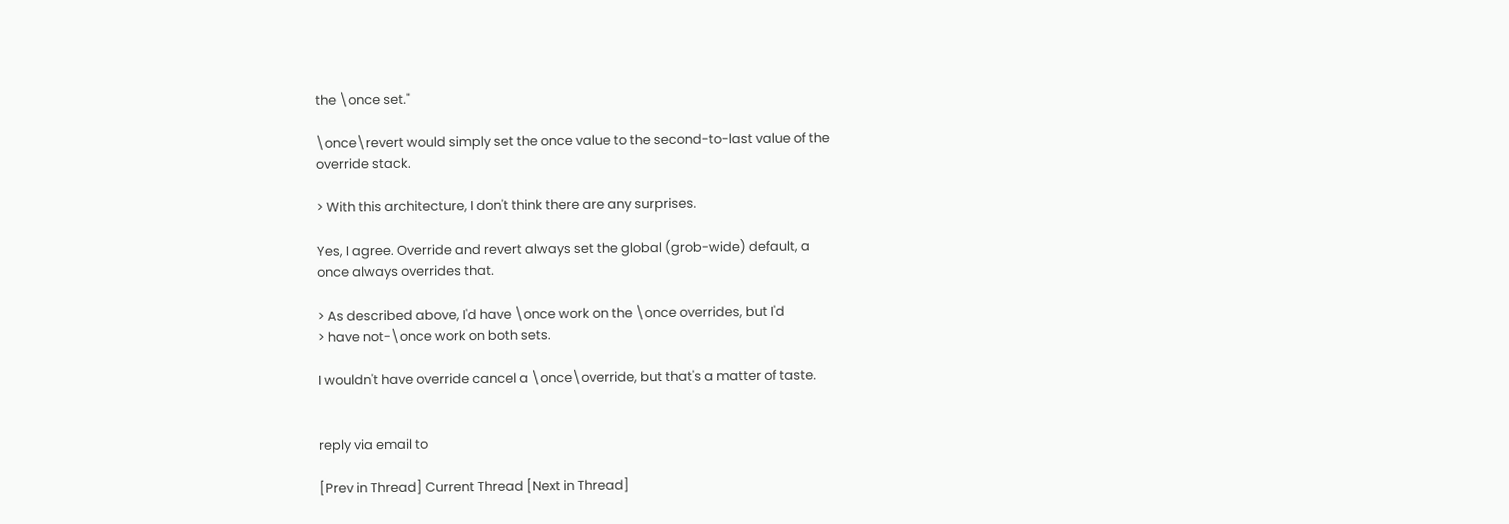the \once set."

\once\revert would simply set the once value to the second-to-last value of the
override stack.

> With this architecture, I don't think there are any surprises.

Yes, I agree. Override and revert always set the global (grob-wide) default, a
once always overrides that.

> As described above, I'd have \once work on the \once overrides, but I'd
> have not-\once work on both sets.

I wouldn't have override cancel a \once\override, but that's a matter of taste.


reply via email to

[Prev in Thread] Current Thread [Next in Thread]